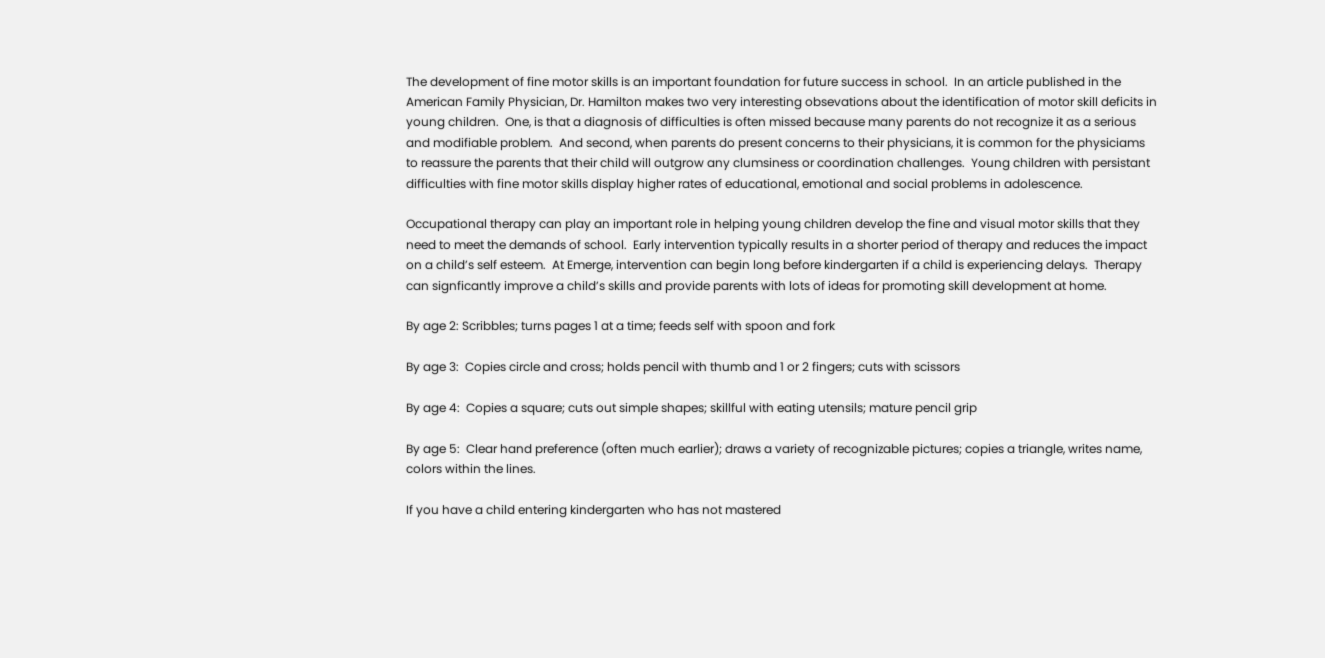The development of fine motor skills is an important foundation for future success in school.  In an article published in the American Family Physician, Dr. Hamilton makes two very interesting obsevations about the identification of motor skill deficits in young children.  One, is that a diagnosis of difficulties is often missed because many parents do not recognize it as a serious and modifiable problem.  And second, when parents do present concerns to their physicians, it is common for the physiciams to reassure the parents that their child will outgrow any clumsiness or coordination challenges.  Young children with persistant difficulties with fine motor skills display higher rates of educational, emotional and social problems in adolescence.

Occupational therapy can play an important role in helping young children develop the fine and visual motor skills that they need to meet the demands of school.  Early intervention typically results in a shorter period of therapy and reduces the impact on a child’s self esteem.  At Emerge, intervention can begin long before kindergarten if a child is experiencing delays.  Therapy can signficantly improve a child’s skills and provide parents with lots of ideas for promoting skill development at home.

By age 2: Scribbles; turns pages 1 at a time; feeds self with spoon and fork

By age 3:  Copies circle and cross; holds pencil with thumb and 1 or 2 fingers; cuts with scissors

By age 4:  Copies a square; cuts out simple shapes; skillful with eating utensils; mature pencil grip

By age 5:  Clear hand preference (often much earlier); draws a variety of recognizable pictures; copies a triangle, writes name, colors within the lines.

If you have a child entering kindergarten who has not mastered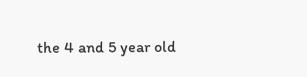the 4 and 5 year old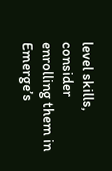level skills, consider enrolling them in Emerge’s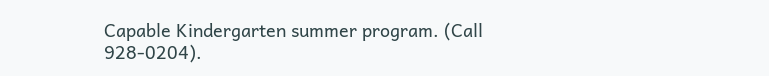Capable Kindergarten summer program. (Call 928-0204).